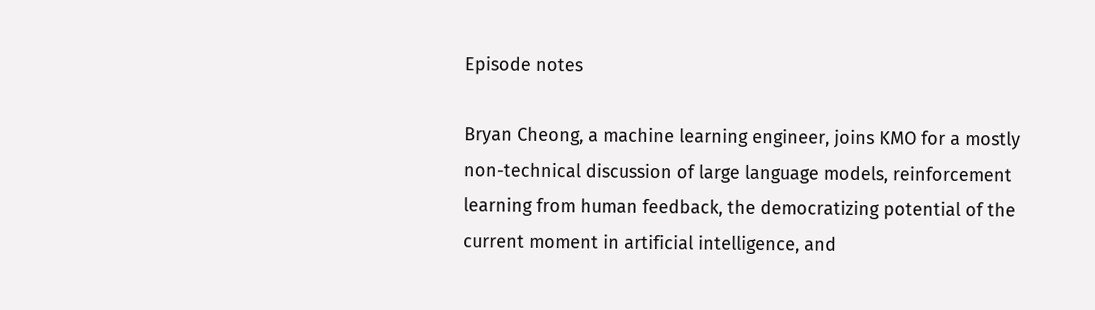Episode notes

Bryan Cheong, a machine learning engineer, joins KMO for a mostly non-technical discussion of large language models, reinforcement learning from human feedback, the democratizing potential of the current moment in artificial intelligence, and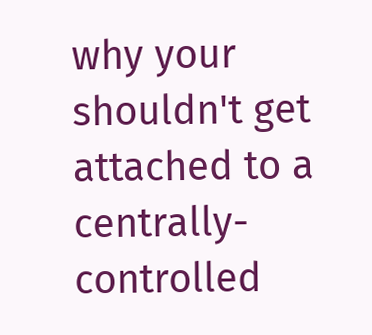why your shouldn't get attached to a centrally-controlled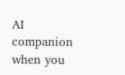AI companion when you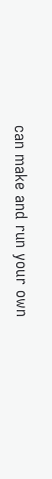can make and run your own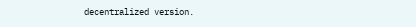decentralized version.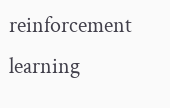reinforcement learning